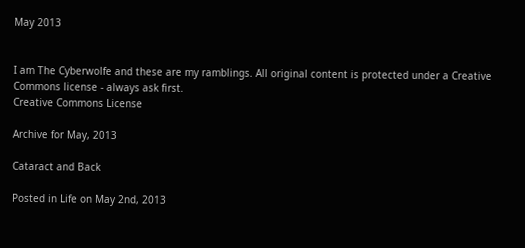May 2013


I am The Cyberwolfe and these are my ramblings. All original content is protected under a Creative Commons license - always ask first.
Creative Commons License

Archive for May, 2013

Cataract and Back

Posted in Life on May 2nd, 2013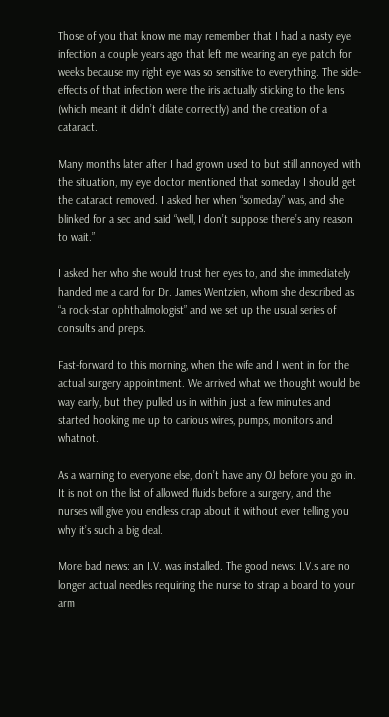Those of you that know me may remember that I had a nasty eye infection a couple years ago that left me wearing an eye patch for weeks because my right eye was so sensitive to everything. The side-effects of that infection were the iris actually sticking to the lens (which meant it didn’t dilate correctly) and the creation of a cataract.

Many months later after I had grown used to but still annoyed with the situation, my eye doctor mentioned that someday I should get the cataract removed. I asked her when “someday” was, and she blinked for a sec and said “well, I don’t suppose there’s any reason to wait.”

I asked her who she would trust her eyes to, and she immediately handed me a card for Dr. James Wentzien, whom she described as “a rock-star ophthalmologist” and we set up the usual series of consults and preps.

Fast-forward to this morning, when the wife and I went in for the actual surgery appointment. We arrived what we thought would be way early, but they pulled us in within just a few minutes and started hooking me up to carious wires, pumps, monitors and whatnot.

As a warning to everyone else, don’t have any OJ before you go in. It is not on the list of allowed fluids before a surgery, and the nurses will give you endless crap about it without ever telling you why it’s such a big deal.

More bad news: an I.V. was installed. The good news: I.V.s are no longer actual needles requiring the nurse to strap a board to your arm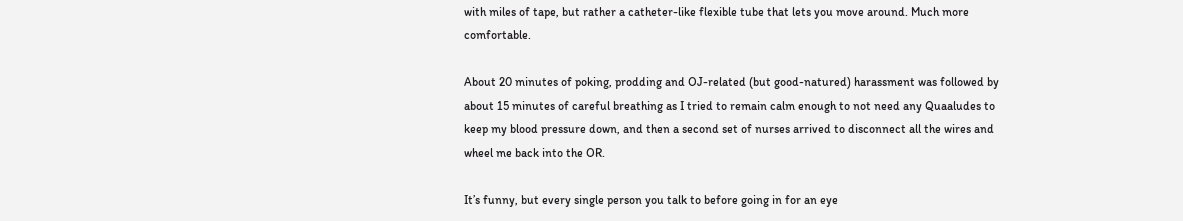with miles of tape, but rather a catheter-like flexible tube that lets you move around. Much more comfortable.

About 20 minutes of poking, prodding and OJ-related (but good-natured) harassment was followed by about 15 minutes of careful breathing as I tried to remain calm enough to not need any Quaaludes to keep my blood pressure down, and then a second set of nurses arrived to disconnect all the wires and wheel me back into the OR.

It’s funny, but every single person you talk to before going in for an eye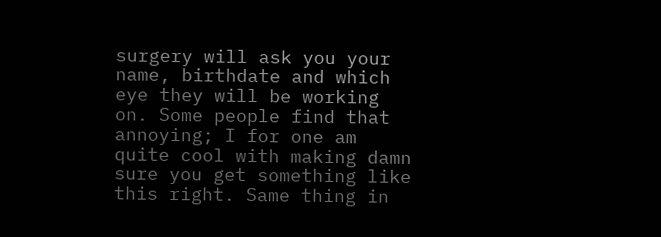surgery will ask you your name, birthdate and which eye they will be working on. Some people find that annoying; I for one am quite cool with making damn sure you get something like this right. Same thing in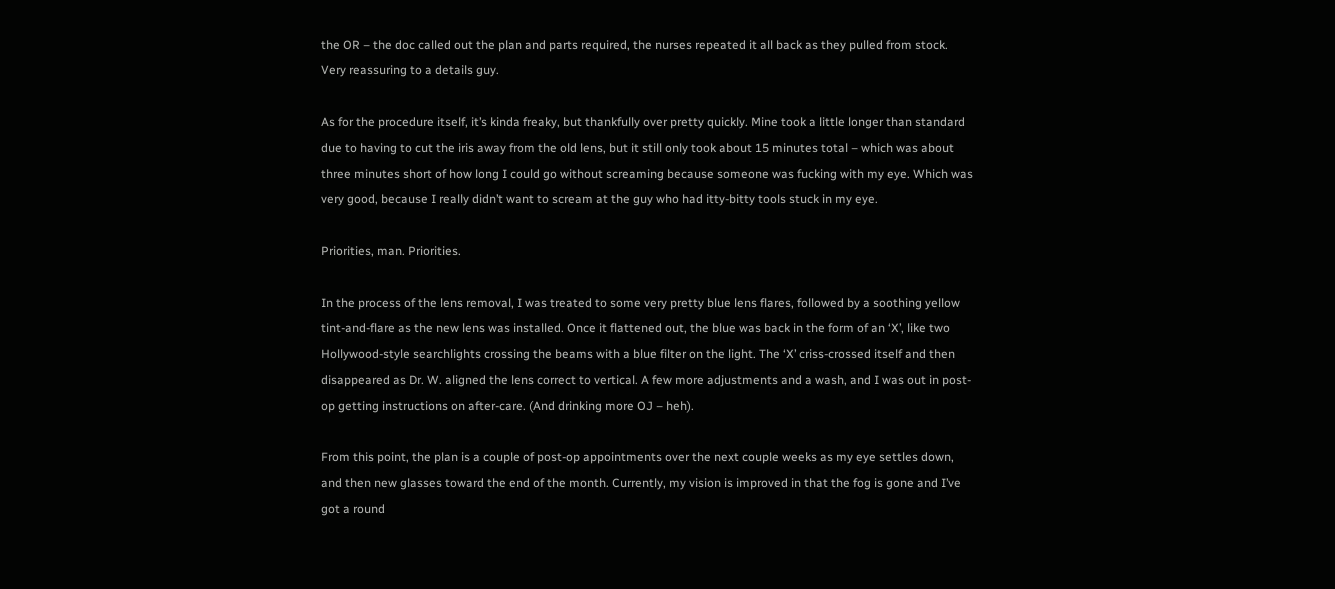the OR – the doc called out the plan and parts required, the nurses repeated it all back as they pulled from stock. Very reassuring to a details guy.

As for the procedure itself, it’s kinda freaky, but thankfully over pretty quickly. Mine took a little longer than standard due to having to cut the iris away from the old lens, but it still only took about 15 minutes total – which was about three minutes short of how long I could go without screaming because someone was fucking with my eye. Which was very good, because I really didn’t want to scream at the guy who had itty-bitty tools stuck in my eye.

Priorities, man. Priorities.

In the process of the lens removal, I was treated to some very pretty blue lens flares, followed by a soothing yellow tint-and-flare as the new lens was installed. Once it flattened out, the blue was back in the form of an ‘X’, like two Hollywood-style searchlights crossing the beams with a blue filter on the light. The ‘X’ criss-crossed itself and then disappeared as Dr. W. aligned the lens correct to vertical. A few more adjustments and a wash, and I was out in post-op getting instructions on after-care. (And drinking more OJ – heh).

From this point, the plan is a couple of post-op appointments over the next couple weeks as my eye settles down, and then new glasses toward the end of the month. Currently, my vision is improved in that the fog is gone and I’ve got a round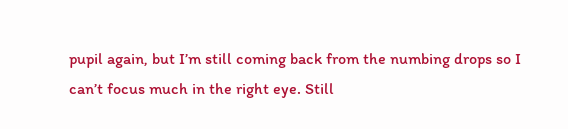pupil again, but I’m still coming back from the numbing drops so I can’t focus much in the right eye. Still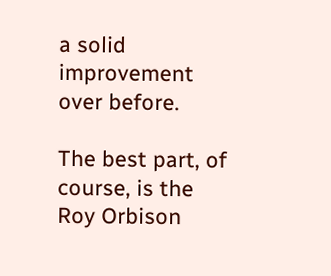a solid improvement over before.

The best part, of course, is the Roy Orbison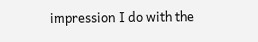impression I do with the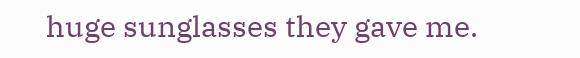huge sunglasses they gave me.